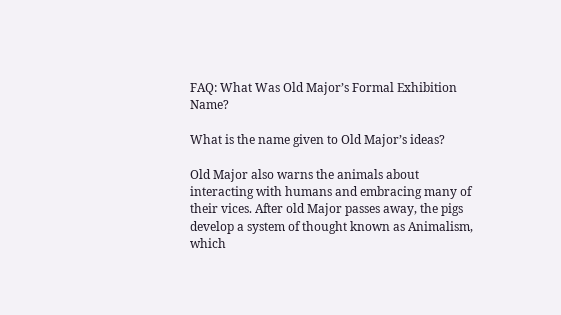FAQ: What Was Old Major’s Formal Exhibition Name?

What is the name given to Old Major’s ideas?

Old Major also warns the animals about interacting with humans and embracing many of their vices. After old Major passes away, the pigs develop a system of thought known as Animalism, which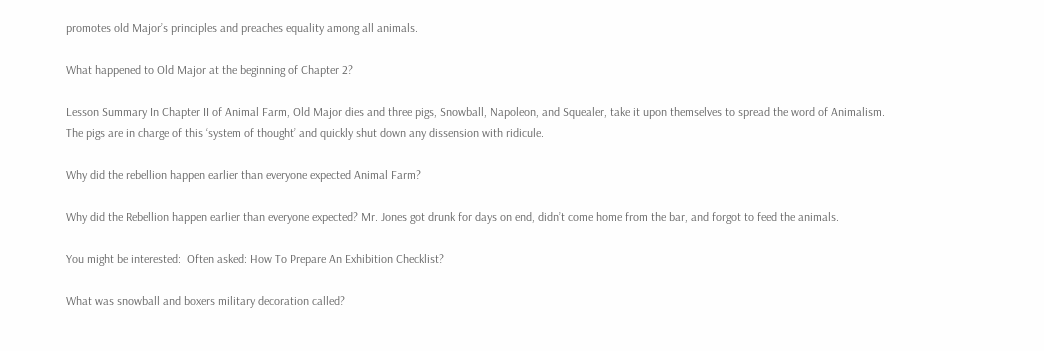promotes old Major’s principles and preaches equality among all animals.

What happened to Old Major at the beginning of Chapter 2?

Lesson Summary In Chapter II of Animal Farm, Old Major dies and three pigs, Snowball, Napoleon, and Squealer, take it upon themselves to spread the word of Animalism. The pigs are in charge of this ‘system of thought’ and quickly shut down any dissension with ridicule.

Why did the rebellion happen earlier than everyone expected Animal Farm?

Why did the Rebellion happen earlier than everyone expected? Mr. Jones got drunk for days on end, didn’t come home from the bar, and forgot to feed the animals.

You might be interested:  Often asked: How To Prepare An Exhibition Checklist?

What was snowball and boxers military decoration called?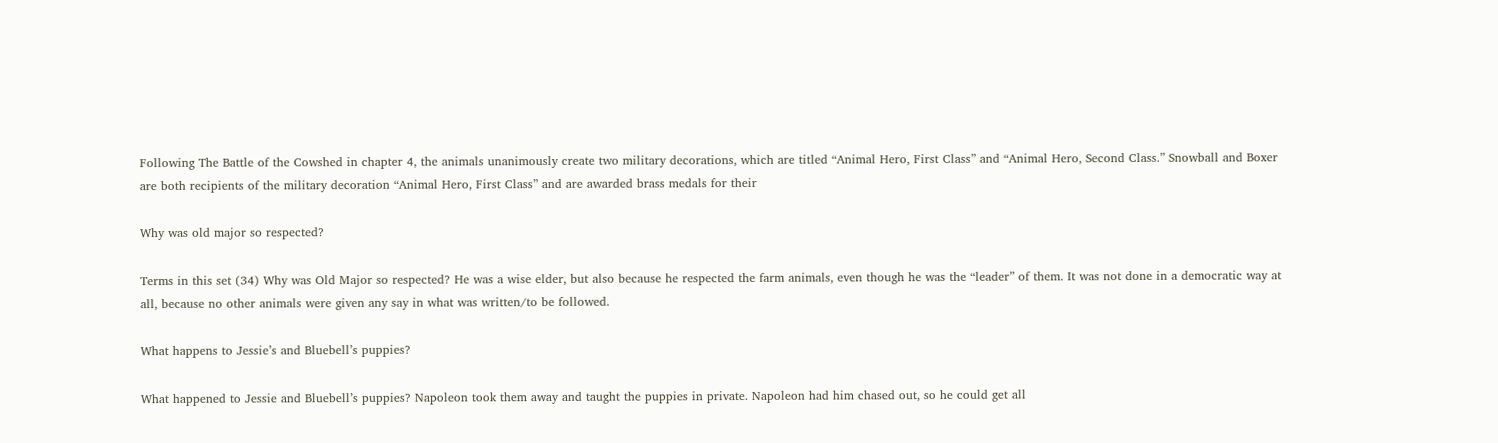Following The Battle of the Cowshed in chapter 4, the animals unanimously create two military decorations, which are titled “Animal Hero, First Class” and “Animal Hero, Second Class.” Snowball and Boxer are both recipients of the military decoration “Animal Hero, First Class” and are awarded brass medals for their

Why was old major so respected?

Terms in this set (34) Why was Old Major so respected? He was a wise elder, but also because he respected the farm animals, even though he was the “leader” of them. It was not done in a democratic way at all, because no other animals were given any say in what was written/to be followed.

What happens to Jessie’s and Bluebell’s puppies?

What happened to Jessie and Bluebell’s puppies? Napoleon took them away and taught the puppies in private. Napoleon had him chased out, so he could get all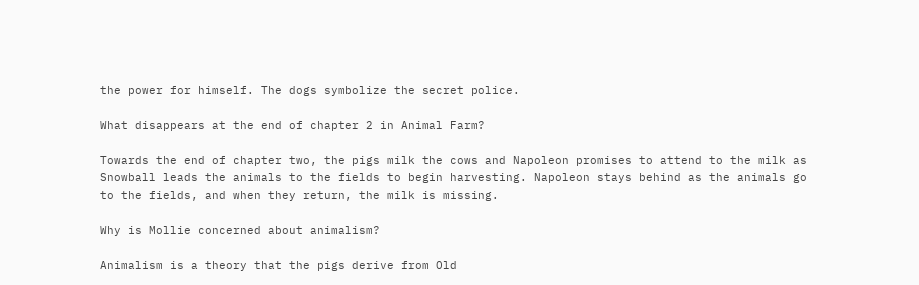the power for himself. The dogs symbolize the secret police.

What disappears at the end of chapter 2 in Animal Farm?

Towards the end of chapter two, the pigs milk the cows and Napoleon promises to attend to the milk as Snowball leads the animals to the fields to begin harvesting. Napoleon stays behind as the animals go to the fields, and when they return, the milk is missing.

Why is Mollie concerned about animalism?

Animalism is a theory that the pigs derive from Old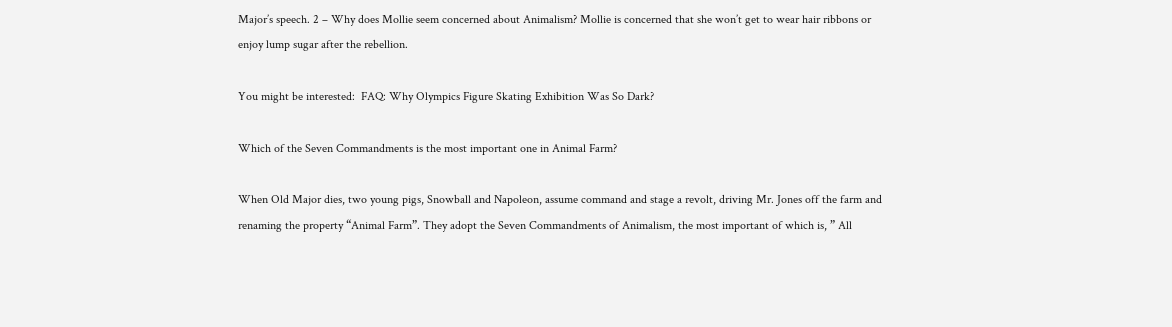Major’s speech. 2 – Why does Mollie seem concerned about Animalism? Mollie is concerned that she won’t get to wear hair ribbons or enjoy lump sugar after the rebellion.

You might be interested:  FAQ: Why Olympics Figure Skating Exhibition Was So Dark?

Which of the Seven Commandments is the most important one in Animal Farm?

When Old Major dies, two young pigs, Snowball and Napoleon, assume command and stage a revolt, driving Mr. Jones off the farm and renaming the property “Animal Farm”. They adopt the Seven Commandments of Animalism, the most important of which is, ” All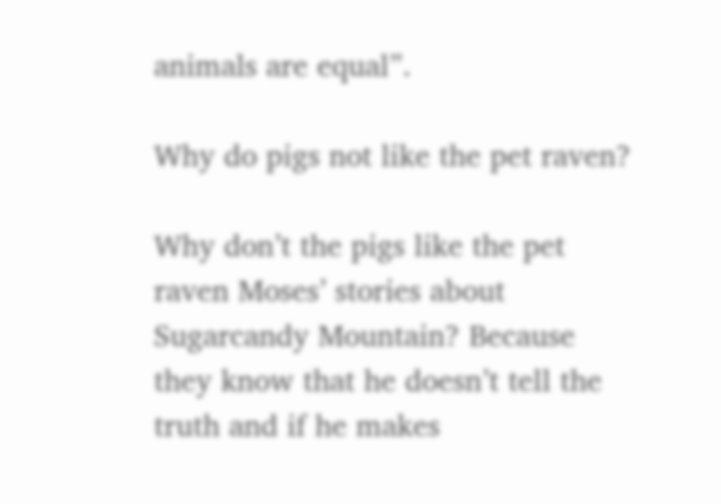animals are equal”.

Why do pigs not like the pet raven?

Why don’t the pigs like the pet raven Moses’ stories about Sugarcandy Mountain? Because they know that he doesn’t tell the truth and if he makes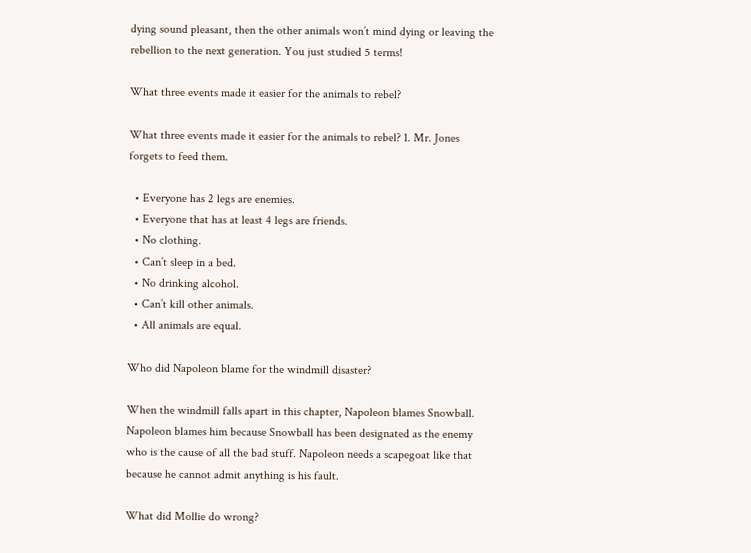dying sound pleasant, then the other animals won’t mind dying or leaving the rebellion to the next generation. You just studied 5 terms!

What three events made it easier for the animals to rebel?

What three events made it easier for the animals to rebel? 1. Mr. Jones forgets to feed them.

  • Everyone has 2 legs are enemies.
  • Everyone that has at least 4 legs are friends.
  • No clothing.
  • Can’t sleep in a bed.
  • No drinking alcohol.
  • Can’t kill other animals.
  • All animals are equal.

Who did Napoleon blame for the windmill disaster?

When the windmill falls apart in this chapter, Napoleon blames Snowball. Napoleon blames him because Snowball has been designated as the enemy who is the cause of all the bad stuff. Napoleon needs a scapegoat like that because he cannot admit anything is his fault.

What did Mollie do wrong?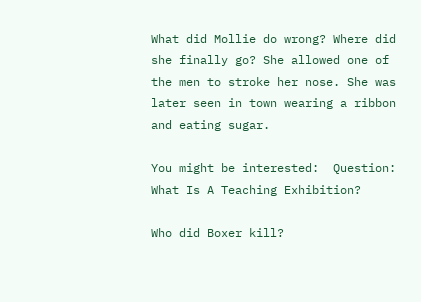What did Mollie do wrong? Where did she finally go? She allowed one of the men to stroke her nose. She was later seen in town wearing a ribbon and eating sugar.

You might be interested:  Question: What Is A Teaching Exhibition?

Who did Boxer kill?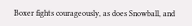Boxer fights courageously, as does Snowball, and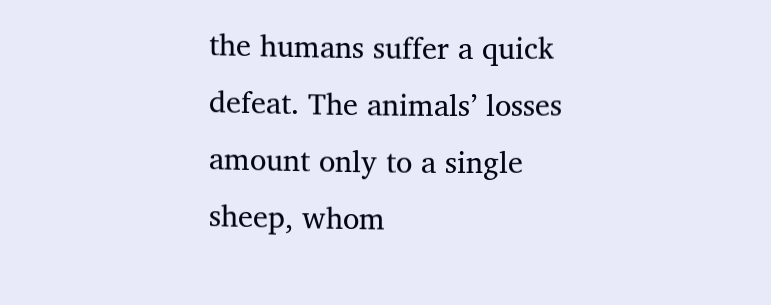the humans suffer a quick defeat. The animals’ losses amount only to a single sheep, whom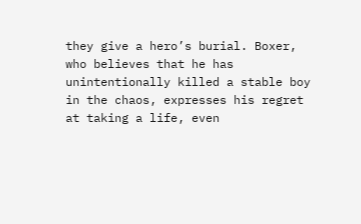they give a hero’s burial. Boxer, who believes that he has unintentionally killed a stable boy in the chaos, expresses his regret at taking a life, even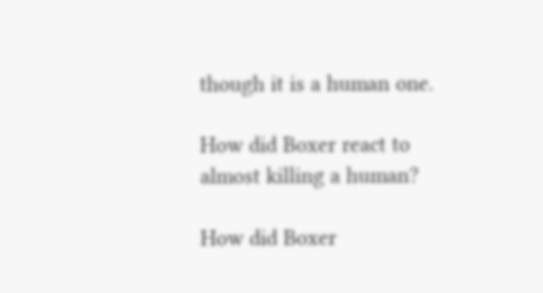though it is a human one.

How did Boxer react to almost killing a human?

How did Boxer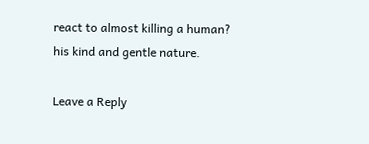react to almost killing a human? his kind and gentle nature.

Leave a Reply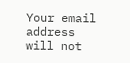Your email address will not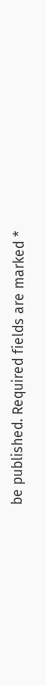be published. Required fields are marked *